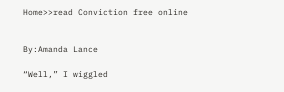Home>>read Conviction free online


By:Amanda Lance

“Well,” I wiggled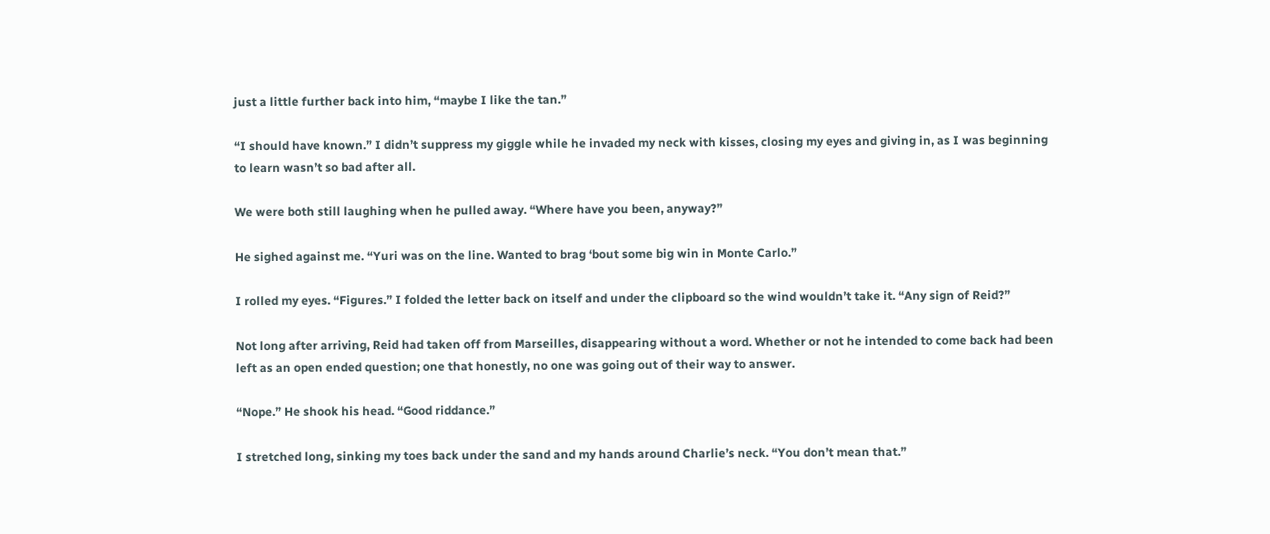just a little further back into him, “maybe I like the tan.”

“I should have known.” I didn’t suppress my giggle while he invaded my neck with kisses, closing my eyes and giving in, as I was beginning to learn wasn’t so bad after all.

We were both still laughing when he pulled away. “Where have you been, anyway?”

He sighed against me. “Yuri was on the line. Wanted to brag ‘bout some big win in Monte Carlo.”

I rolled my eyes. “Figures.” I folded the letter back on itself and under the clipboard so the wind wouldn’t take it. “Any sign of Reid?”

Not long after arriving, Reid had taken off from Marseilles, disappearing without a word. Whether or not he intended to come back had been left as an open ended question; one that honestly, no one was going out of their way to answer.

“Nope.” He shook his head. “Good riddance.”

I stretched long, sinking my toes back under the sand and my hands around Charlie’s neck. “You don’t mean that.”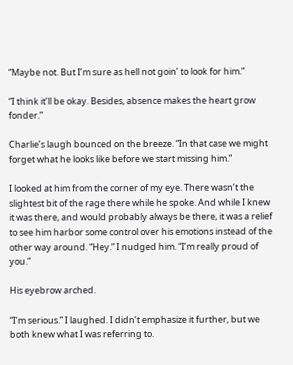“Maybe not. But I’m sure as hell not goin’ to look for him.”

“I think it’ll be okay. Besides, absence makes the heart grow fonder.”

Charlie’s laugh bounced on the breeze. “In that case we might forget what he looks like before we start missing him.”

I looked at him from the corner of my eye. There wasn’t the slightest bit of the rage there while he spoke. And while I knew it was there, and would probably always be there, it was a relief to see him harbor some control over his emotions instead of the other way around. “Hey.” I nudged him. “I’m really proud of you.”

His eyebrow arched.

“I’m serious.” I laughed. I didn’t emphasize it further, but we both knew what I was referring to.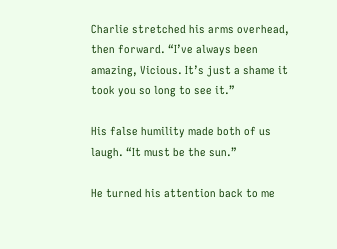Charlie stretched his arms overhead, then forward. “I’ve always been amazing, Vicious. It’s just a shame it took you so long to see it.”

His false humility made both of us laugh. “It must be the sun.”

He turned his attention back to me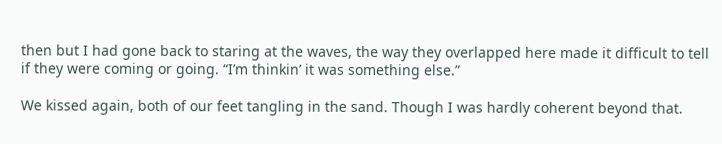then but I had gone back to staring at the waves, the way they overlapped here made it difficult to tell if they were coming or going. “I’m thinkin’ it was something else.”

We kissed again, both of our feet tangling in the sand. Though I was hardly coherent beyond that.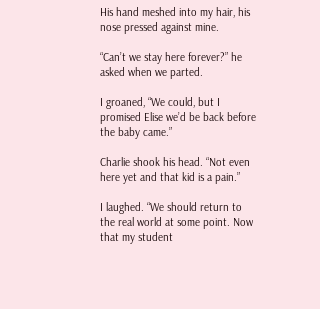His hand meshed into my hair, his nose pressed against mine.

“Can’t we stay here forever?” he asked when we parted.

I groaned, “We could, but I promised Elise we’d be back before the baby came.”

Charlie shook his head. “Not even here yet and that kid is a pain.”

I laughed. “We should return to the real world at some point. Now that my student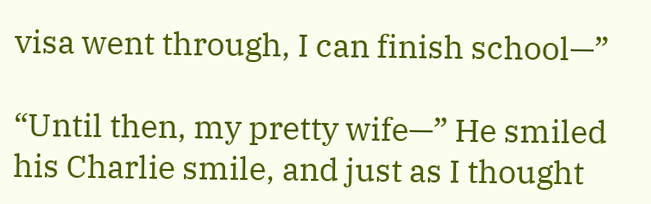visa went through, I can finish school—”

“Until then, my pretty wife—” He smiled his Charlie smile, and just as I thought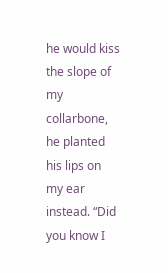he would kiss the slope of my collarbone, he planted his lips on my ear instead. “Did you know I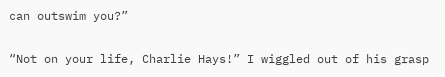can outswim you?”

“Not on your life, Charlie Hays!” I wiggled out of his grasp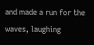and made a run for the waves, laughing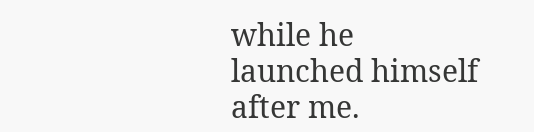while he launched himself after me.